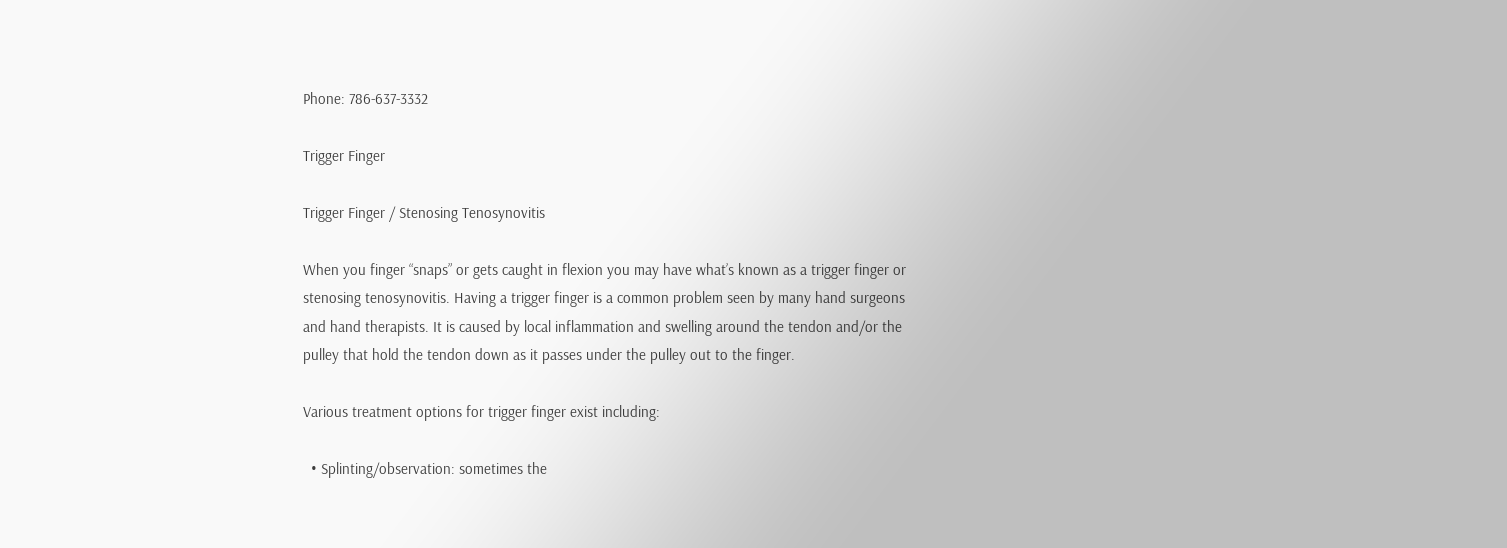Phone: 786-637-3332

Trigger Finger

Trigger Finger / Stenosing Tenosynovitis

When you finger “snaps” or gets caught in flexion you may have what’s known as a trigger finger or stenosing tenosynovitis. Having a trigger finger is a common problem seen by many hand surgeons and hand therapists. It is caused by local inflammation and swelling around the tendon and/or the pulley that hold the tendon down as it passes under the pulley out to the finger.

Various treatment options for trigger finger exist including:

  • Splinting/observation: sometimes the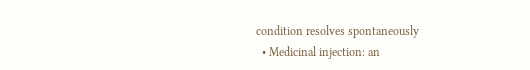condition resolves spontaneously
  • Medicinal injection: an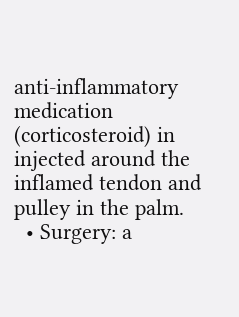anti-inflammatory medication (corticosteroid) in injected around the inflamed tendon and pulley in the palm.
  • Surgery: a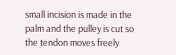small incision is made in the palm and the pulley is cut so the tendon moves freely